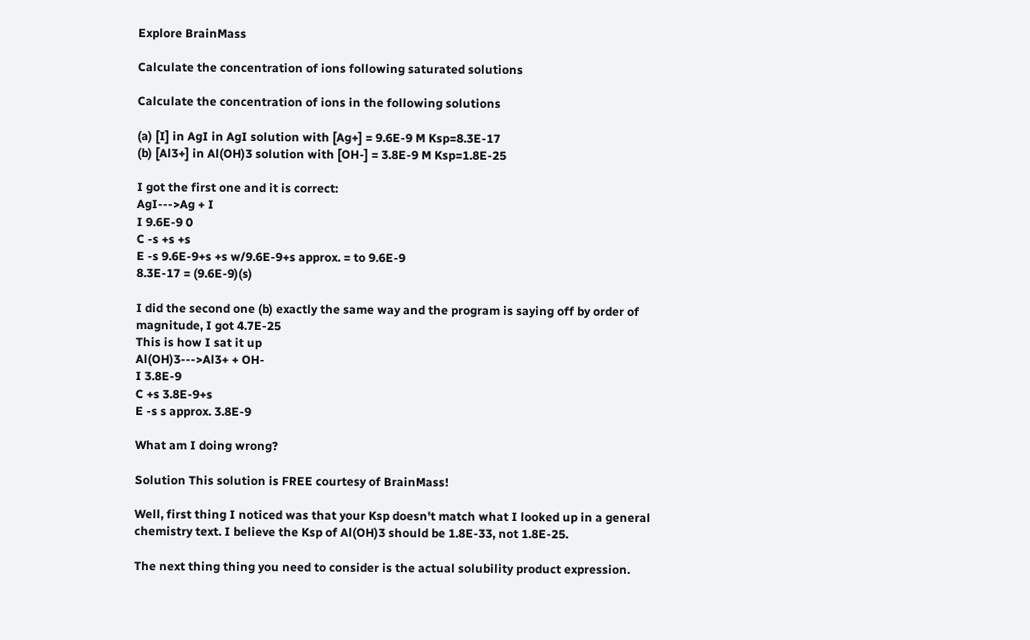Explore BrainMass

Calculate the concentration of ions following saturated solutions

Calculate the concentration of ions in the following solutions

(a) [I] in AgI in AgI solution with [Ag+] = 9.6E-9 M Ksp=8.3E-17
(b) [Al3+] in Al(OH)3 solution with [OH-] = 3.8E-9 M Ksp=1.8E-25

I got the first one and it is correct:
AgI--->Ag + I
I 9.6E-9 0
C -s +s +s
E -s 9.6E-9+s +s w/9.6E-9+s approx. = to 9.6E-9
8.3E-17 = (9.6E-9)(s)

I did the second one (b) exactly the same way and the program is saying off by order of magnitude, I got 4.7E-25
This is how I sat it up
Al(OH)3--->Al3+ + OH-
I 3.8E-9
C +s 3.8E-9+s
E -s s approx. 3.8E-9

What am I doing wrong?

Solution This solution is FREE courtesy of BrainMass!

Well, first thing I noticed was that your Ksp doesn't match what I looked up in a general chemistry text. I believe the Ksp of Al(OH)3 should be 1.8E-33, not 1.8E-25.

The next thing thing you need to consider is the actual solubility product expression.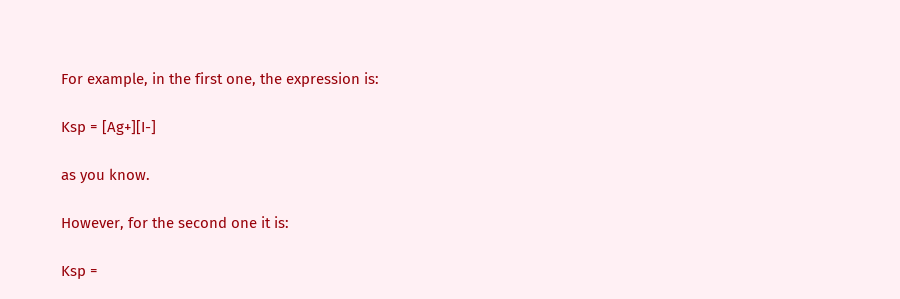For example, in the first one, the expression is:

Ksp = [Ag+][I-]

as you know.

However, for the second one it is:

Ksp =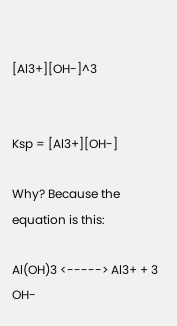[Al3+][OH-]^3


Ksp = [Al3+][OH-]

Why? Because the equation is this:

Al(OH)3 <-----> Al3+ + 3 OH-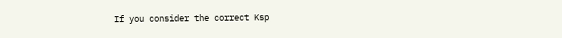If you consider the correct Ksp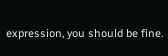expression, you should be fine.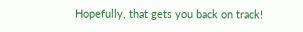Hopefully, that gets you back on track!